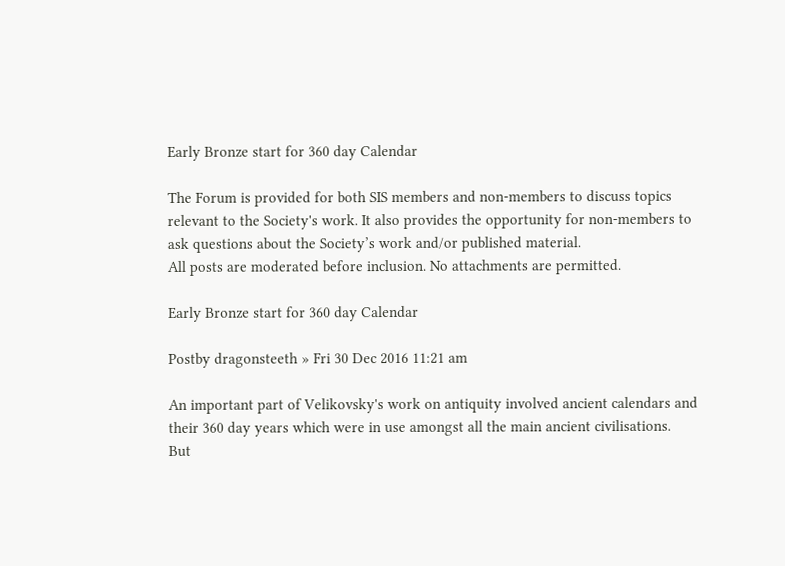Early Bronze start for 360 day Calendar

The Forum is provided for both SIS members and non-members to discuss topics relevant to the Society's work. It also provides the opportunity for non-members to ask questions about the Society’s work and/or published material.
All posts are moderated before inclusion. No attachments are permitted.

Early Bronze start for 360 day Calendar

Postby dragonsteeth » Fri 30 Dec 2016 11:21 am

An important part of Velikovsky's work on antiquity involved ancient calendars and their 360 day years which were in use amongst all the main ancient civilisations.
But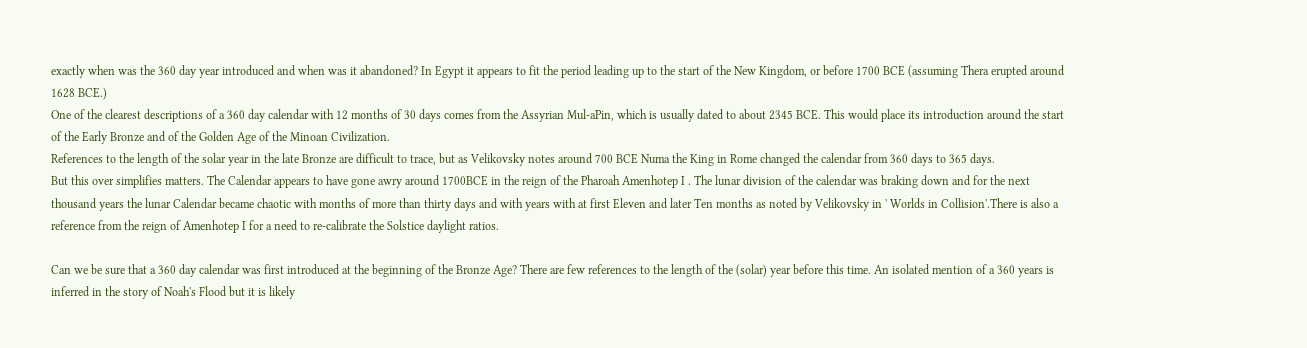exactly when was the 360 day year introduced and when was it abandoned? In Egypt it appears to fit the period leading up to the start of the New Kingdom, or before 1700 BCE (assuming Thera erupted around 1628 BCE.)
One of the clearest descriptions of a 360 day calendar with 12 months of 30 days comes from the Assyrian Mul-aPin, which is usually dated to about 2345 BCE. This would place its introduction around the start of the Early Bronze and of the Golden Age of the Minoan Civilization.
References to the length of the solar year in the late Bronze are difficult to trace, but as Velikovsky notes around 700 BCE Numa the King in Rome changed the calendar from 360 days to 365 days.
But this over simplifies matters. The Calendar appears to have gone awry around 1700BCE in the reign of the Pharoah Amenhotep I . The lunar division of the calendar was braking down and for the next thousand years the lunar Calendar became chaotic with months of more than thirty days and with years with at first Eleven and later Ten months as noted by Velikovsky in ' Worlds in Collision'.There is also a reference from the reign of Amenhotep I for a need to re-calibrate the Solstice daylight ratios.

Can we be sure that a 360 day calendar was first introduced at the beginning of the Bronze Age? There are few references to the length of the (solar) year before this time. An isolated mention of a 360 years is inferred in the story of Noah's Flood but it is likely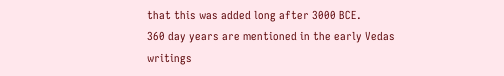that this was added long after 3000 BCE.
360 day years are mentioned in the early Vedas writings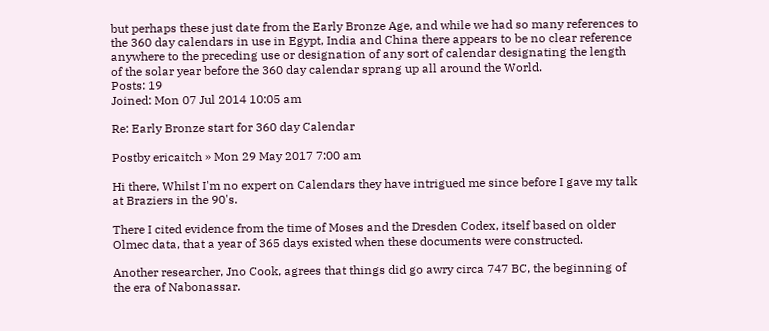but perhaps these just date from the Early Bronze Age, and while we had so many references to the 360 day calendars in use in Egypt, India and China there appears to be no clear reference anywhere to the preceding use or designation of any sort of calendar designating the length of the solar year before the 360 day calendar sprang up all around the World.
Posts: 19
Joined: Mon 07 Jul 2014 10:05 am

Re: Early Bronze start for 360 day Calendar

Postby ericaitch » Mon 29 May 2017 7:00 am

Hi there, Whilst I'm no expert on Calendars they have intrigued me since before I gave my talk at Braziers in the 90's.

There I cited evidence from the time of Moses and the Dresden Codex, itself based on older Olmec data, that a year of 365 days existed when these documents were constructed.

Another researcher, Jno Cook, agrees that things did go awry circa 747 BC, the beginning of the era of Nabonassar.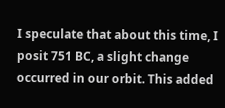I speculate that about this time, I posit 751 BC, a slight change occurred in our orbit. This added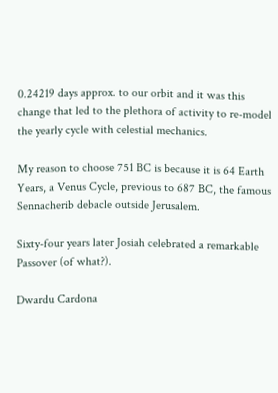0.24219 days approx. to our orbit and it was this change that led to the plethora of activity to re-model the yearly cycle with celestial mechanics.

My reason to choose 751 BC is because it is 64 Earth Years, a Venus Cycle, previous to 687 BC, the famous Sennacherib debacle outside Jerusalem.

Sixty-four years later Josiah celebrated a remarkable Passover (of what?).

Dwardu Cardona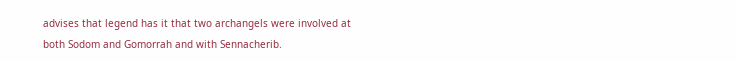advises that legend has it that two archangels were involved at both Sodom and Gomorrah and with Sennacherib.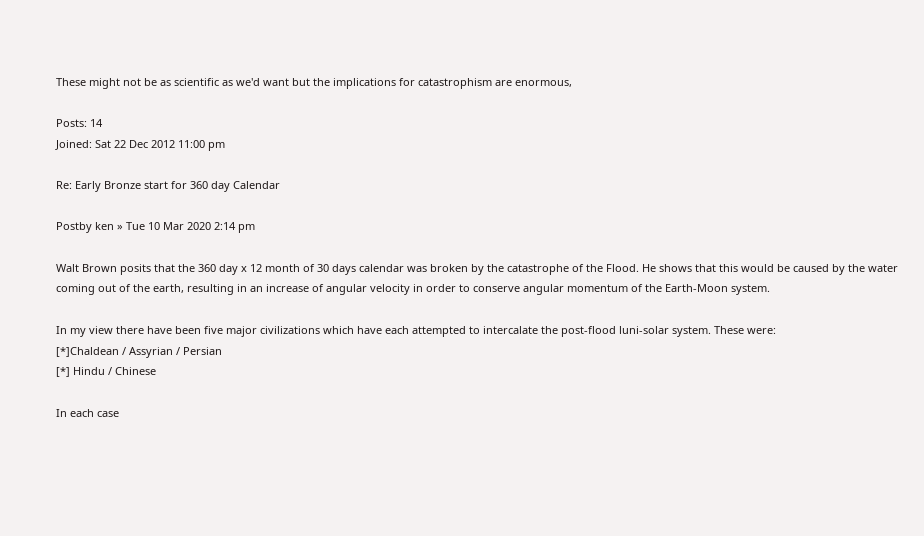These might not be as scientific as we'd want but the implications for catastrophism are enormous,

Posts: 14
Joined: Sat 22 Dec 2012 11:00 pm

Re: Early Bronze start for 360 day Calendar

Postby ken » Tue 10 Mar 2020 2:14 pm

Walt Brown posits that the 360 day x 12 month of 30 days calendar was broken by the catastrophe of the Flood. He shows that this would be caused by the water coming out of the earth, resulting in an increase of angular velocity in order to conserve angular momentum of the Earth-Moon system.

In my view there have been five major civilizations which have each attempted to intercalate the post-flood luni-solar system. These were:
[*]Chaldean / Assyrian / Persian
[*] Hindu / Chinese

In each case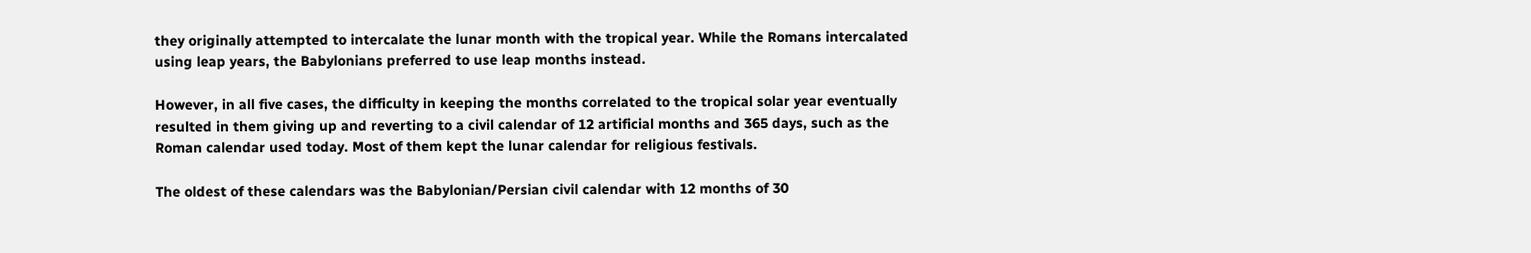they originally attempted to intercalate the lunar month with the tropical year. While the Romans intercalated using leap years, the Babylonians preferred to use leap months instead.

However, in all five cases, the difficulty in keeping the months correlated to the tropical solar year eventually resulted in them giving up and reverting to a civil calendar of 12 artificial months and 365 days, such as the Roman calendar used today. Most of them kept the lunar calendar for religious festivals.

The oldest of these calendars was the Babylonian/Persian civil calendar with 12 months of 30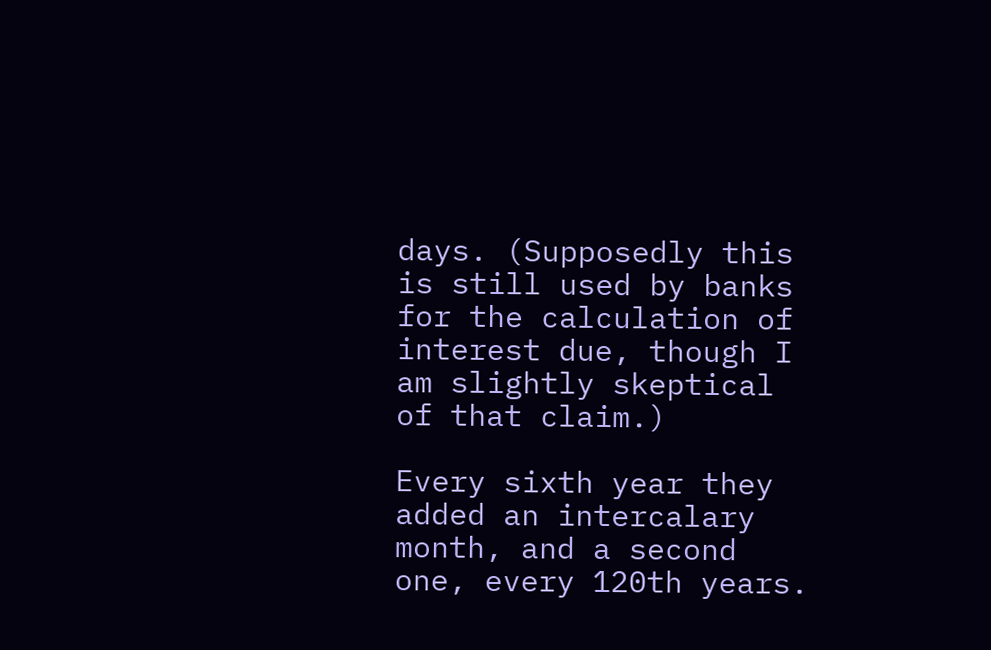days. (Supposedly this is still used by banks for the calculation of interest due, though I am slightly skeptical of that claim.)

Every sixth year they added an intercalary month, and a second one, every 120th years.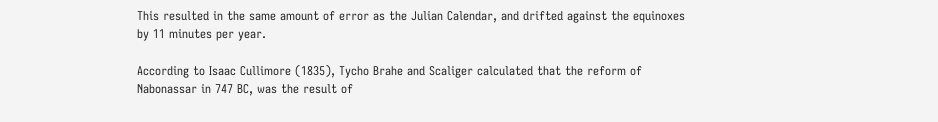This resulted in the same amount of error as the Julian Calendar, and drifted against the equinoxes by 11 minutes per year.

According to Isaac Cullimore (1835), Tycho Brahe and Scaliger calculated that the reform of Nabonassar in 747 BC, was the result of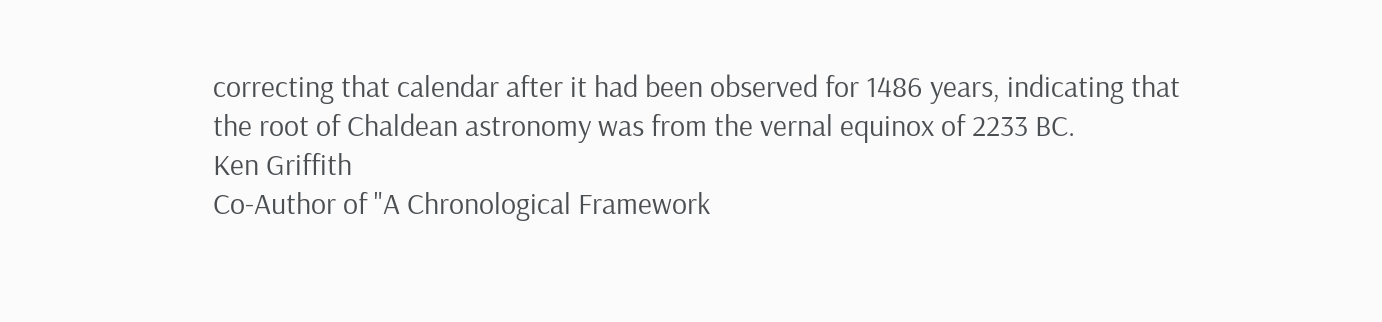correcting that calendar after it had been observed for 1486 years, indicating that the root of Chaldean astronomy was from the vernal equinox of 2233 BC.
Ken Griffith
Co-Author of "A Chronological Framework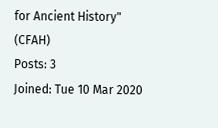for Ancient History" (CFAH)
Posts: 3
Joined: Tue 10 Mar 2020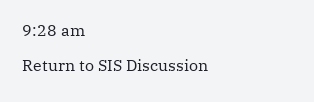9:28 am

Return to SIS Discussion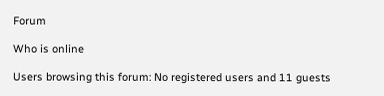Forum

Who is online

Users browsing this forum: No registered users and 11 guests